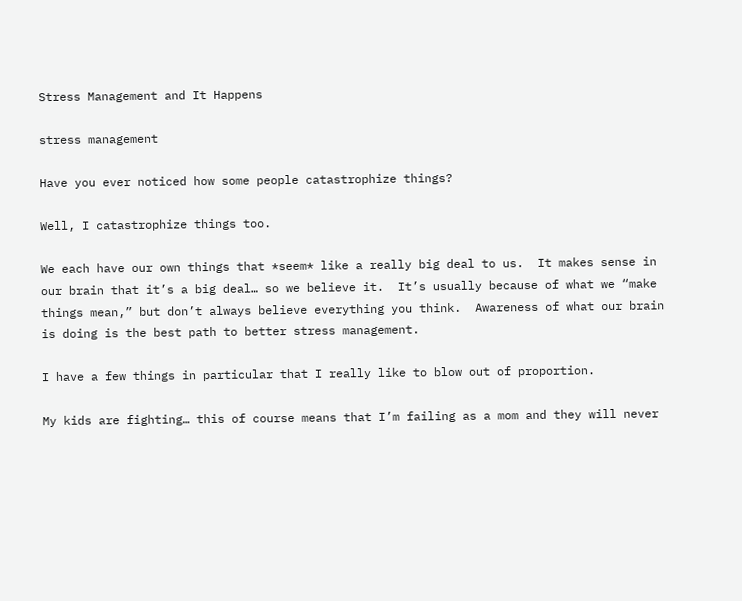Stress Management and It Happens

stress management

Have you ever noticed how some people catastrophize things?

Well, I catastrophize things too.

We each have our own things that *seem* like a really big deal to us.  It makes sense in our brain that it’s a big deal… so we believe it.  It’s usually because of what we “make things mean,” but don’t always believe everything you think.  Awareness of what our brain is doing is the best path to better stress management.

I have a few things in particular that I really like to blow out of proportion.

My kids are fighting… this of course means that I’m failing as a mom and they will never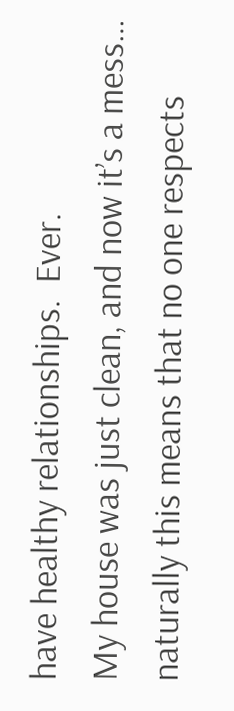have healthy relationships.  Ever.
My house was just clean, and now it’s a mess… naturally this means that no one respects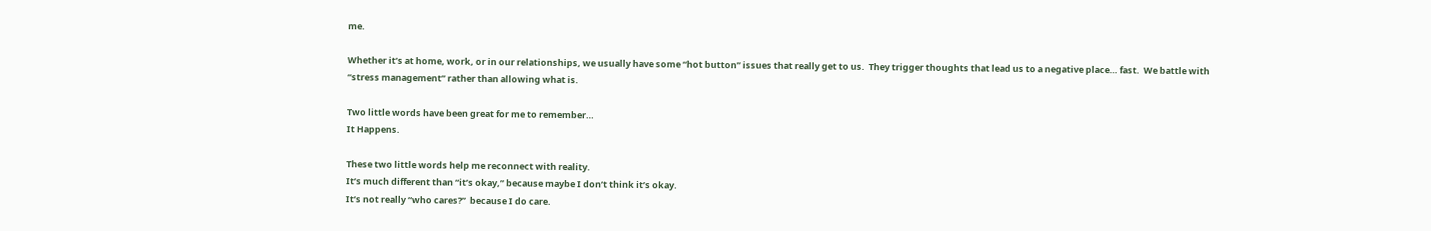me.

Whether it’s at home, work, or in our relationships, we usually have some “hot button” issues that really get to us.  They trigger thoughts that lead us to a negative place… fast.  We battle with “stress management” rather than allowing what is.

Two little words have been great for me to remember…
It Happens.

These two little words help me reconnect with reality.
It’s much different than “it’s okay,” because maybe I don’t think it’s okay.
It’s not really “who cares?”  because I do care.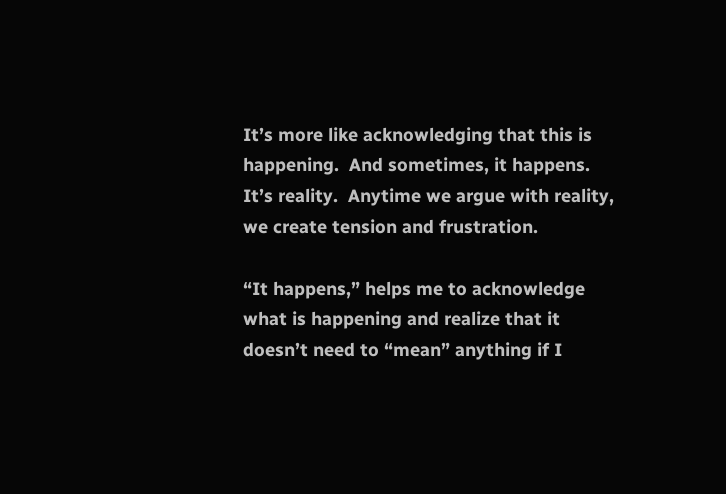It’s more like acknowledging that this is happening.  And sometimes, it happens.  It’s reality.  Anytime we argue with reality, we create tension and frustration.

“It happens,” helps me to acknowledge what is happening and realize that it doesn’t need to “mean” anything if I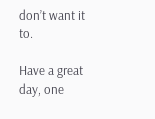don’t want it to.

Have a great day, one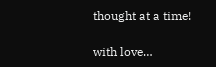thought at a time!

with love…